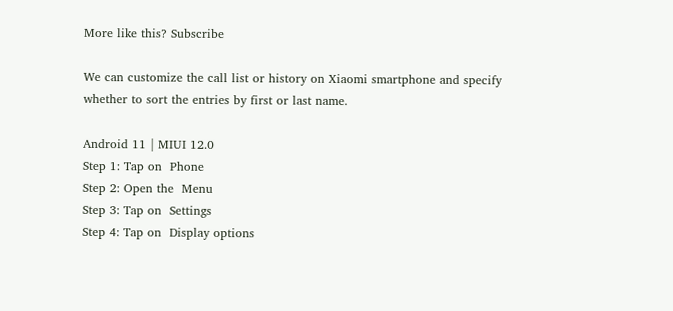More like this? Subscribe

We can customize the call list or history on Xiaomi smartphone and specify whether to sort the entries by first or last name.

Android 11 | MIUI 12.0
Step 1: Tap on  Phone
Step 2: Open the  Menu
Step 3: Tap on  Settings
Step 4: Tap on  Display options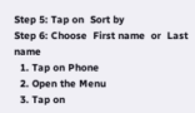Step 5: Tap on  Sort by
Step 6: Choose  First name  or  Last name
  1. Tap on Phone
  2. Open the Menu
  3. Tap on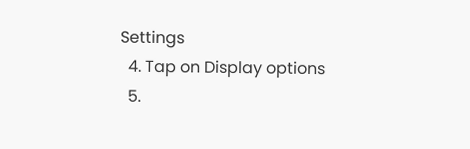Settings
  4. Tap on Display options
  5.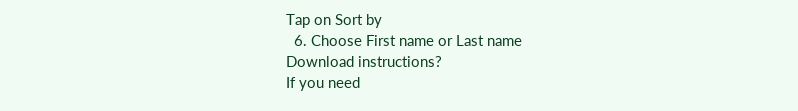Tap on Sort by
  6. Choose First name or Last name
Download instructions?
If you need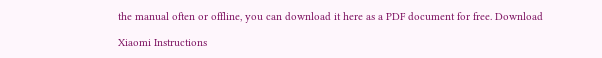the manual often or offline, you can download it here as a PDF document for free. Download

Xiaomi Instructions